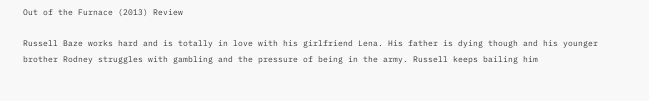Out of the Furnace (2013) Review

Russell Baze works hard and is totally in love with his girlfriend Lena. His father is dying though and his younger brother Rodney struggles with gambling and the pressure of being in the army. Russell keeps bailing him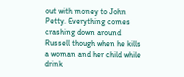out with money to John Petty. Everything comes crashing down around Russell though when he kills a woman and her child while drink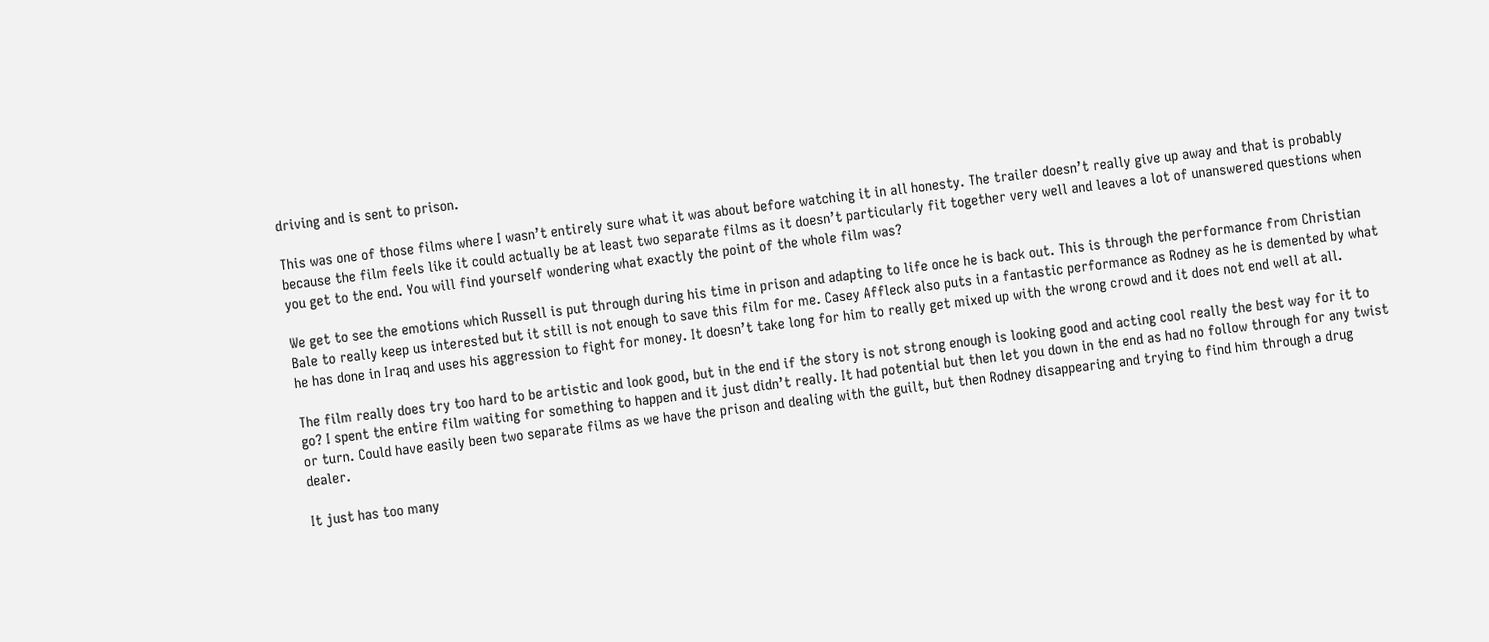driving and is sent to prison.

This was one of those films where I wasn’t entirely sure what it was about before watching it in all honesty. The trailer doesn’t really give up away and that is probably because the film feels like it could actually be at least two separate films as it doesn’t particularly fit together very well and leaves a lot of unanswered questions when you get to the end. You will find yourself wondering what exactly the point of the whole film was?

We get to see the emotions which Russell is put through during his time in prison and adapting to life once he is back out. This is through the performance from Christian Bale to really keep us interested but it still is not enough to save this film for me. Casey Affleck also puts in a fantastic performance as Rodney as he is demented by what he has done in Iraq and uses his aggression to fight for money. It doesn’t take long for him to really get mixed up with the wrong crowd and it does not end well at all.

The film really does try too hard to be artistic and look good, but in the end if the story is not strong enough is looking good and acting cool really the best way for it to go? I spent the entire film waiting for something to happen and it just didn’t really. It had potential but then let you down in the end as had no follow through for any twist or turn. Could have easily been two separate films as we have the prison and dealing with the guilt, but then Rodney disappearing and trying to find him through a drug dealer.

It just has too many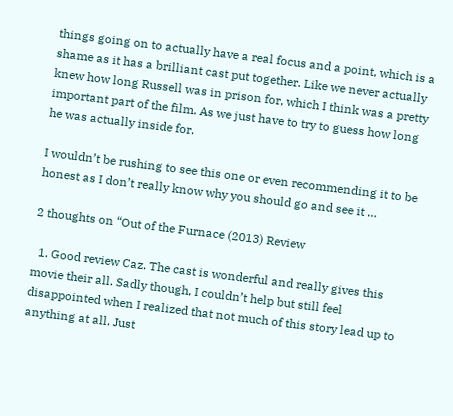things going on to actually have a real focus and a point, which is a shame as it has a brilliant cast put together. Like we never actually knew how long Russell was in prison for, which I think was a pretty important part of the film. As we just have to try to guess how long he was actually inside for.

I wouldn’t be rushing to see this one or even recommending it to be honest as I don’t really know why you should go and see it …

2 thoughts on “Out of the Furnace (2013) Review

  1. Good review Caz. The cast is wonderful and really gives this movie their all. Sadly though, I couldn’t help but still feel disappointed when I realized that not much of this story lead up to anything at all. Just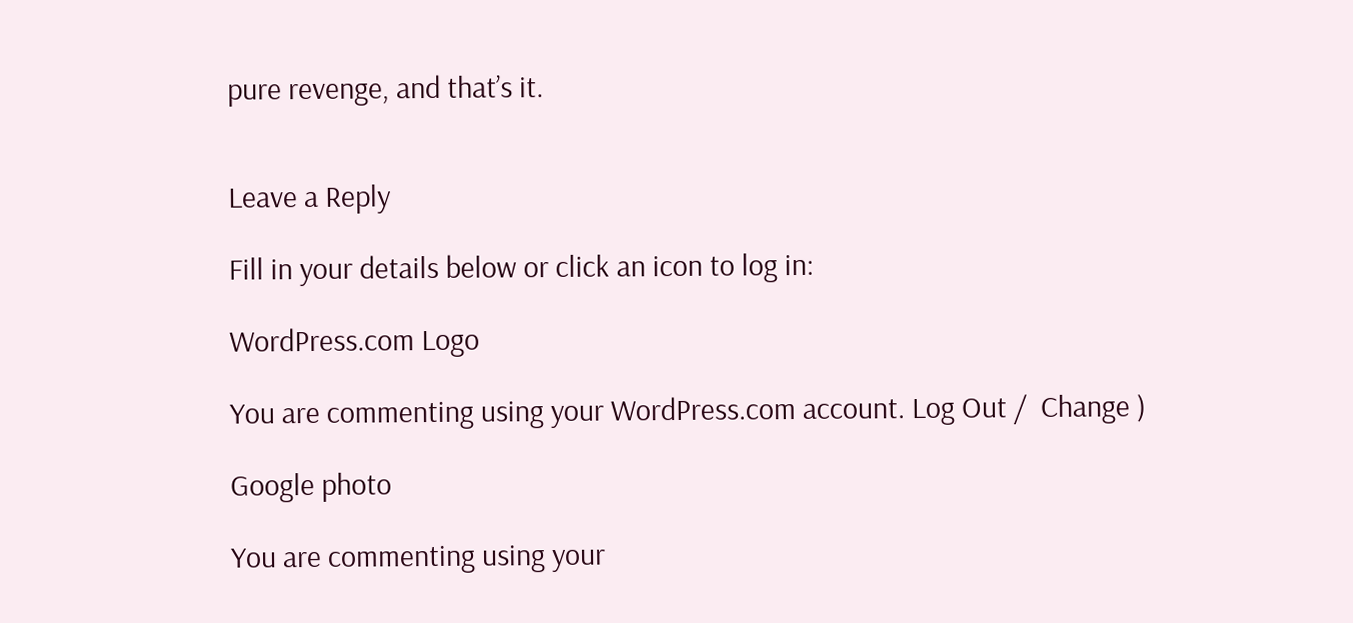pure revenge, and that’s it.


Leave a Reply

Fill in your details below or click an icon to log in:

WordPress.com Logo

You are commenting using your WordPress.com account. Log Out /  Change )

Google photo

You are commenting using your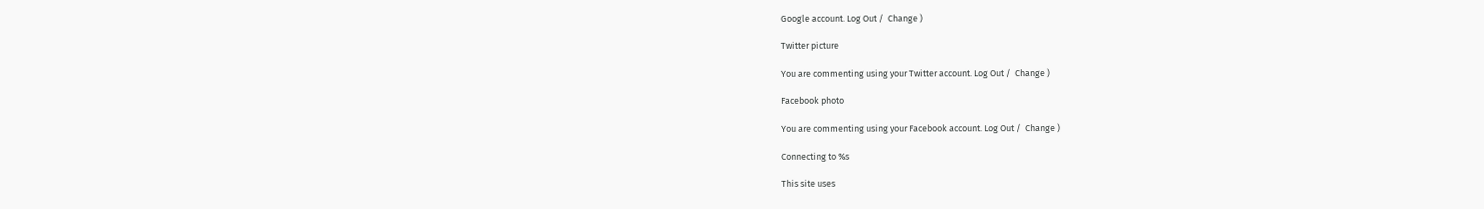Google account. Log Out /  Change )

Twitter picture

You are commenting using your Twitter account. Log Out /  Change )

Facebook photo

You are commenting using your Facebook account. Log Out /  Change )

Connecting to %s

This site uses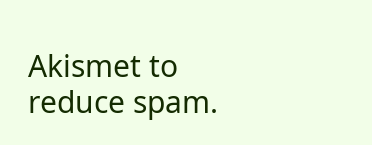Akismet to reduce spam.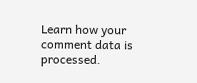Learn how your comment data is processed.